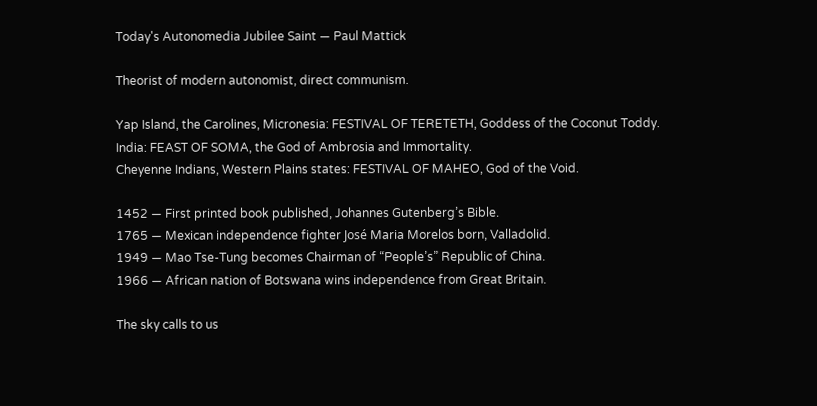Today's Autonomedia Jubilee Saint — Paul Mattick

Theorist of modern autonomist, direct communism.

Yap Island, the Carolines, Micronesia: FESTIVAL OF TERETETH, Goddess of the Coconut Toddy.
India: FEAST OF SOMA, the God of Ambrosia and Immortality.
Cheyenne Indians, Western Plains states: FESTIVAL OF MAHEO, God of the Void.

1452 — First printed book published, Johannes Gutenberg’s Bible.
1765 — Mexican independence fighter José Maria Morelos born, Valladolid.
1949 — Mao Tse-Tung becomes Chairman of “People’s” Republic of China.
1966 — African nation of Botswana wins independence from Great Britain.

The sky calls to us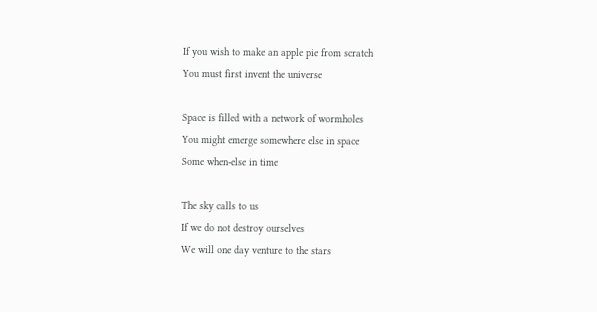If you wish to make an apple pie from scratch
You must first invent the universe

Space is filled with a network of wormholes
You might emerge somewhere else in space
Some when-else in time

The sky calls to us
If we do not destroy ourselves
We will one day venture to the stars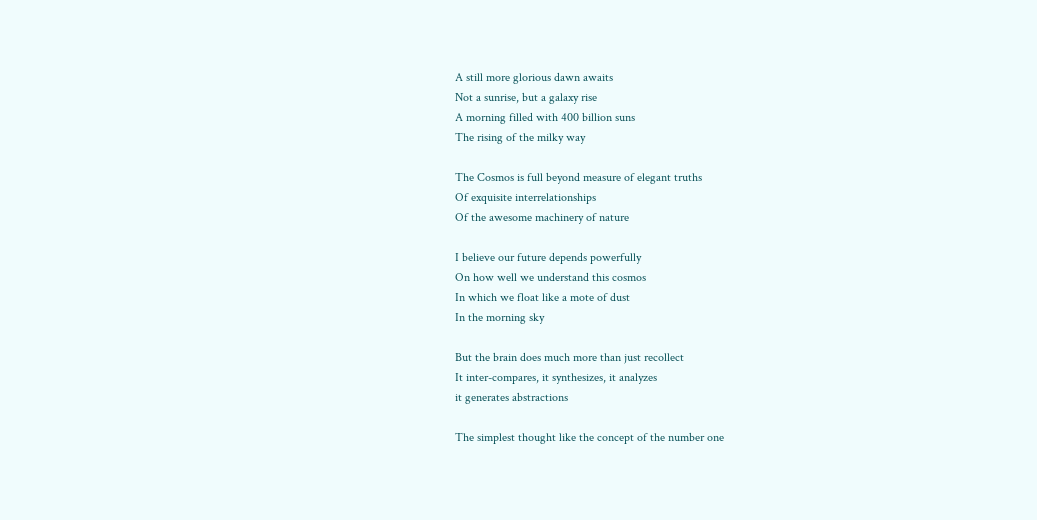A still more glorious dawn awaits
Not a sunrise, but a galaxy rise
A morning filled with 400 billion suns
The rising of the milky way

The Cosmos is full beyond measure of elegant truths
Of exquisite interrelationships
Of the awesome machinery of nature

I believe our future depends powerfully
On how well we understand this cosmos
In which we float like a mote of dust
In the morning sky

But the brain does much more than just recollect
It inter-compares, it synthesizes, it analyzes
it generates abstractions

The simplest thought like the concept of the number one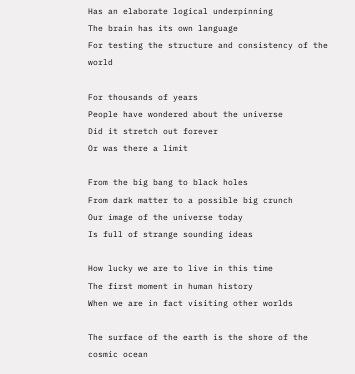Has an elaborate logical underpinning
The brain has its own language
For testing the structure and consistency of the world

For thousands of years
People have wondered about the universe
Did it stretch out forever
Or was there a limit

From the big bang to black holes
From dark matter to a possible big crunch
Our image of the universe today
Is full of strange sounding ideas

How lucky we are to live in this time
The first moment in human history
When we are in fact visiting other worlds

The surface of the earth is the shore of the cosmic ocean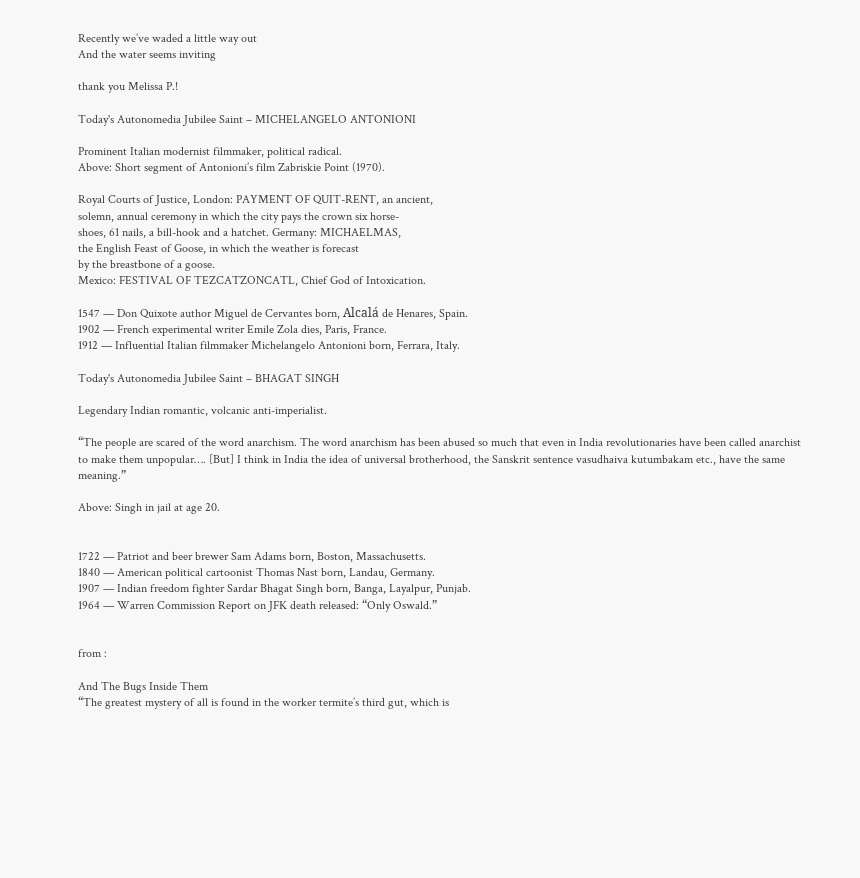Recently we’ve waded a little way out
And the water seems inviting

thank you Melissa P.!

Today's Autonomedia Jubilee Saint – MICHELANGELO ANTONIONI

Prominent Italian modernist filmmaker, political radical.
Above: Short segment of Antonioni’s film Zabriskie Point (1970).

Royal Courts of Justice, London: PAYMENT OF QUIT-RENT, an ancient,
solemn, annual ceremony in which the city pays the crown six horse-
shoes, 61 nails, a bill-hook and a hatchet. Germany: MICHAELMAS,
the English Feast of Goose, in which the weather is forecast
by the breastbone of a goose.
Mexico: FESTIVAL OF TEZCATZONCATL, Chief God of Intoxication.

1547 — Don Quixote author Miguel de Cervantes born, Alcalá de Henares, Spain.
1902 — French experimental writer Emile Zola dies, Paris, France.
1912 — Influential Italian filmmaker Michelangelo Antonioni born, Ferrara, Italy.

Today's Autonomedia Jubilee Saint – BHAGAT SINGH

Legendary Indian romantic, volcanic anti-imperialist.

“The people are scared of the word anarchism. The word anarchism has been abused so much that even in India revolutionaries have been called anarchist to make them unpopular…. [But] I think in India the idea of universal brotherhood, the Sanskrit sentence vasudhaiva kutumbakam etc., have the same meaning.”

Above: Singh in jail at age 20.


1722 — Patriot and beer brewer Sam Adams born, Boston, Massachusetts.
1840 — American political cartoonist Thomas Nast born, Landau, Germany.
1907 — Indian freedom fighter Sardar Bhagat Singh born, Banga, Layalpur, Punjab.
1964 — Warren Commission Report on JFK death released: “Only Oswald.”


from :

And The Bugs Inside Them
“The greatest mystery of all is found in the worker termite’s third gut, which is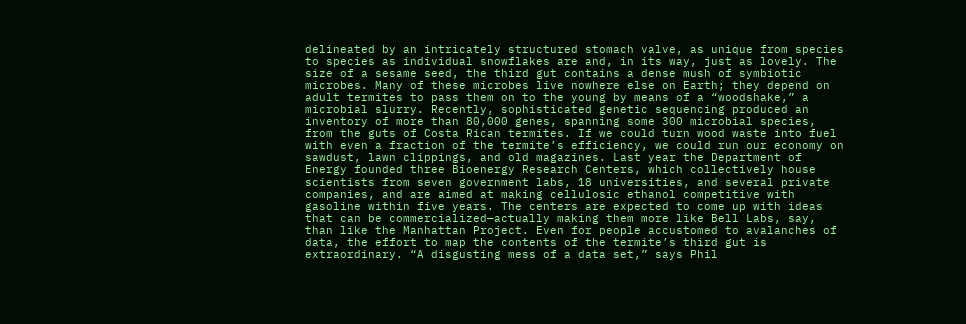delineated by an intricately structured stomach valve, as unique from species to species as individual snowflakes are and, in its way, just as lovely. The size of a sesame seed, the third gut contains a dense mush of symbiotic microbes. Many of these microbes live nowhere else on Earth; they depend on adult termites to pass them on to the young by means of a “woodshake,” a microbial slurry. Recently, sophisticated genetic sequencing produced an inventory of more than 80,000 genes, spanning some 300 microbial species, from the guts of Costa Rican termites. If we could turn wood waste into fuel with even a fraction of the termite’s efficiency, we could run our economy on sawdust, lawn clippings, and old magazines. Last year the Department of Energy founded three Bioenergy Research Centers, which collectively house scientists from seven government labs, 18 universities, and several private companies, and are aimed at making cellulosic ethanol competitive with gasoline within five years. The centers are expected to come up with ideas that can be commercialized—actually making them more like Bell Labs, say, than like the Manhattan Project. Even for people accustomed to avalanches of data, the effort to map the contents of the termite’s third gut is extraordinary. “A disgusting mess of a data set,” says Phil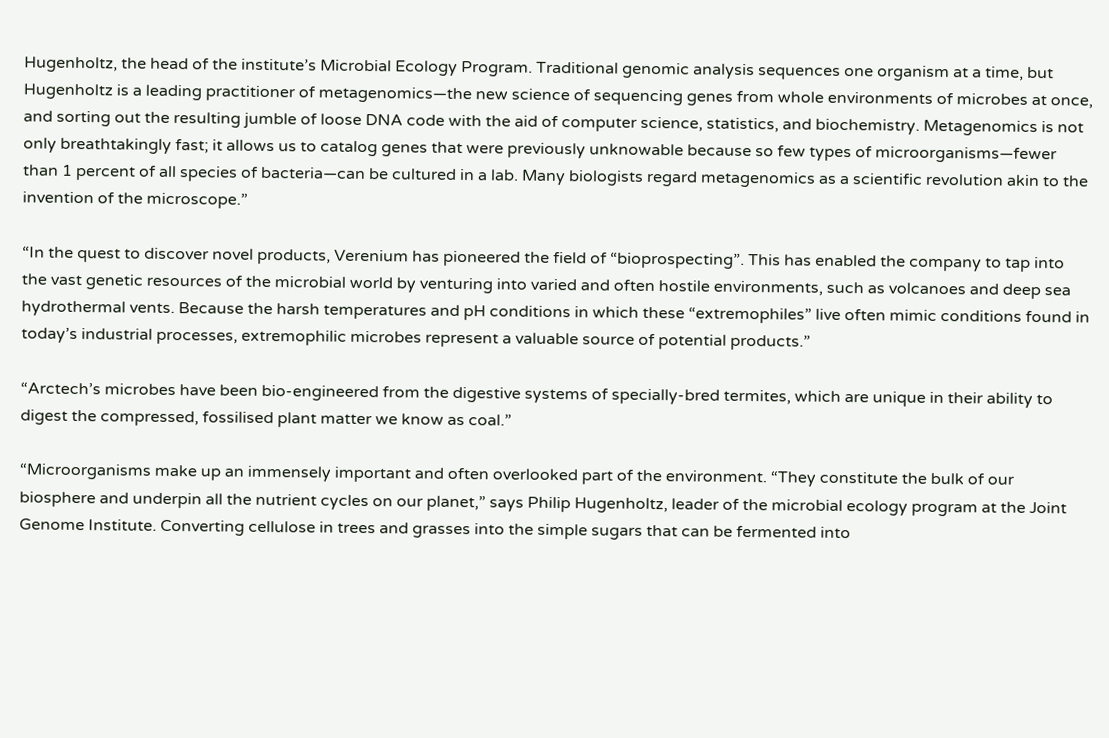Hugenholtz, the head of the institute’s Microbial Ecology Program. Traditional genomic analysis sequences one organism at a time, but Hugenholtz is a leading practitioner of metagenomics—the new science of sequencing genes from whole environments of microbes at once, and sorting out the resulting jumble of loose DNA code with the aid of computer science, statistics, and biochemistry. Metagenomics is not only breathtakingly fast; it allows us to catalog genes that were previously unknowable because so few types of microorganisms—fewer than 1 percent of all species of bacteria—can be cultured in a lab. Many biologists regard metagenomics as a scientific revolution akin to the invention of the microscope.”

“In the quest to discover novel products, Verenium has pioneered the field of “bioprospecting”. This has enabled the company to tap into the vast genetic resources of the microbial world by venturing into varied and often hostile environments, such as volcanoes and deep sea hydrothermal vents. Because the harsh temperatures and pH conditions in which these “extremophiles” live often mimic conditions found in today’s industrial processes, extremophilic microbes represent a valuable source of potential products.”

“Arctech’s microbes have been bio-engineered from the digestive systems of specially-bred termites, which are unique in their ability to digest the compressed, fossilised plant matter we know as coal.”

“Microorganisms make up an immensely important and often overlooked part of the environment. “They constitute the bulk of our biosphere and underpin all the nutrient cycles on our planet,” says Philip Hugenholtz, leader of the microbial ecology program at the Joint Genome Institute. Converting cellulose in trees and grasses into the simple sugars that can be fermented into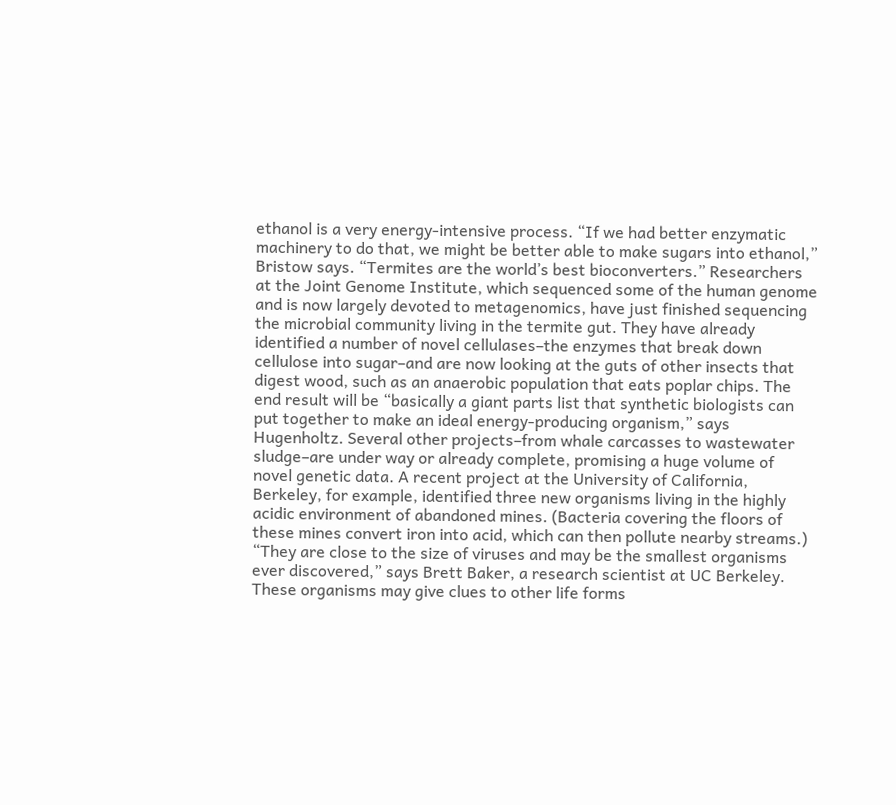ethanol is a very energy-intensive process. “If we had better enzymatic machinery to do that, we might be better able to make sugars into ethanol,” Bristow says. “Termites are the world’s best bioconverters.” Researchers at the Joint Genome Institute, which sequenced some of the human genome and is now largely devoted to metagenomics, have just finished sequencing the microbial community living in the termite gut. They have already identified a number of novel cellulases–the enzymes that break down cellulose into sugar–and are now looking at the guts of other insects that digest wood, such as an anaerobic population that eats poplar chips. The end result will be “basically a giant parts list that synthetic biologists can put together to make an ideal energy-producing organism,” says Hugenholtz. Several other projects–from whale carcasses to wastewater sludge–are under way or already complete, promising a huge volume of novel genetic data. A recent project at the University of California, Berkeley, for example, identified three new organisms living in the highly acidic environment of abandoned mines. (Bacteria covering the floors of these mines convert iron into acid, which can then pollute nearby streams.) “They are close to the size of viruses and may be the smallest organisms ever discovered,” says Brett Baker, a research scientist at UC Berkeley. These organisms may give clues to other life forms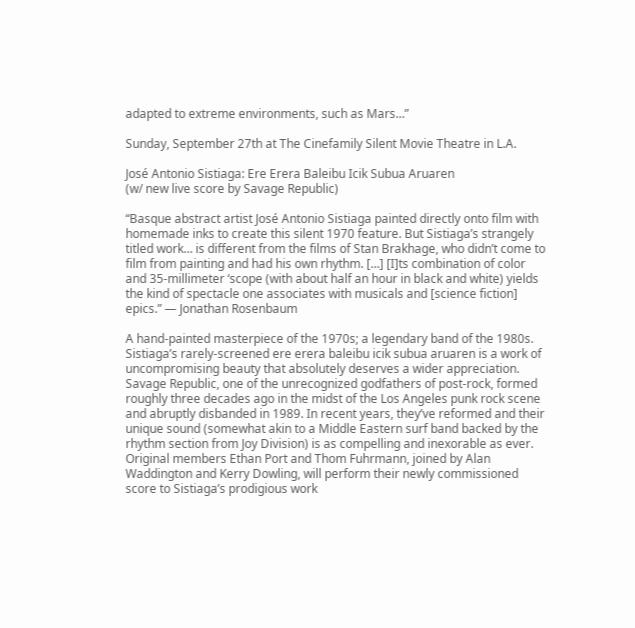adapted to extreme environments, such as Mars…”

Sunday, September 27th at The Cinefamily Silent Movie Theatre in L.A.

José Antonio Sistiaga: Ere Erera Baleibu Icik Subua Aruaren
(w/ new live score by Savage Republic)

“Basque abstract artist José Antonio Sistiaga painted directly onto film with homemade inks to create this silent 1970 feature. But Sistiaga’s strangely titled work… is different from the films of Stan Brakhage, who didn’t come to film from painting and had his own rhythm. […] [I]ts combination of color and 35-millimeter ‘scope (with about half an hour in black and white) yields the kind of spectacle one associates with musicals and [science fiction] epics.” — Jonathan Rosenbaum

A hand-painted masterpiece of the 1970s; a legendary band of the 1980s. Sistiaga’s rarely-screened ere erera baleibu icik subua aruaren is a work of uncompromising beauty that absolutely deserves a wider appreciation. Savage Republic, one of the unrecognized godfathers of post-rock, formed roughly three decades ago in the midst of the Los Angeles punk rock scene and abruptly disbanded in 1989. In recent years, they’ve reformed and their unique sound (somewhat akin to a Middle Eastern surf band backed by the rhythm section from Joy Division) is as compelling and inexorable as ever. Original members Ethan Port and Thom Fuhrmann, joined by Alan Waddington and Kerry Dowling, will perform their newly commissioned score to Sistiaga’s prodigious work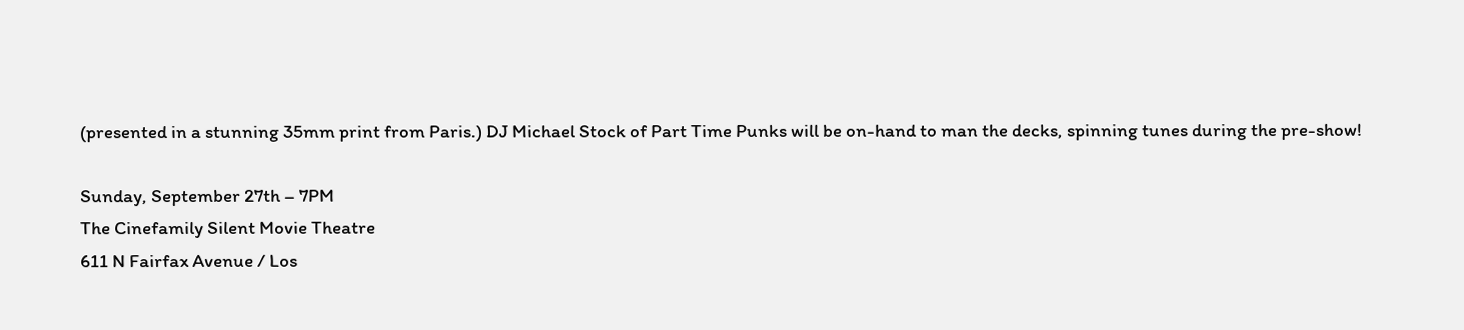(presented in a stunning 35mm print from Paris.) DJ Michael Stock of Part Time Punks will be on-hand to man the decks, spinning tunes during the pre-show!

Sunday, September 27th – 7PM
The Cinefamily Silent Movie Theatre
611 N Fairfax Avenue / Los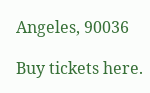Angeles, 90036

Buy tickets here.